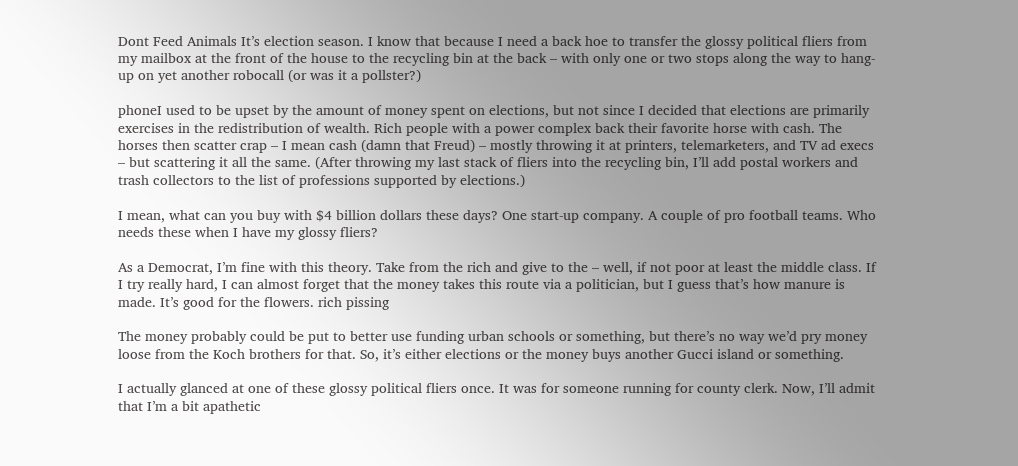Dont Feed Animals It’s election season. I know that because I need a back hoe to transfer the glossy political fliers from my mailbox at the front of the house to the recycling bin at the back – with only one or two stops along the way to hang-up on yet another robocall (or was it a pollster?)

phoneI used to be upset by the amount of money spent on elections, but not since I decided that elections are primarily exercises in the redistribution of wealth. Rich people with a power complex back their favorite horse with cash. The horses then scatter crap – I mean cash (damn that Freud) – mostly throwing it at printers, telemarketers, and TV ad execs – but scattering it all the same. (After throwing my last stack of fliers into the recycling bin, I’ll add postal workers and trash collectors to the list of professions supported by elections.)

I mean, what can you buy with $4 billion dollars these days? One start-up company. A couple of pro football teams. Who needs these when I have my glossy fliers?

As a Democrat, I’m fine with this theory. Take from the rich and give to the – well, if not poor at least the middle class. If I try really hard, I can almost forget that the money takes this route via a politician, but I guess that’s how manure is made. It’s good for the flowers. rich pissing

The money probably could be put to better use funding urban schools or something, but there’s no way we’d pry money loose from the Koch brothers for that. So, it’s either elections or the money buys another Gucci island or something.

I actually glanced at one of these glossy political fliers once. It was for someone running for county clerk. Now, I’ll admit that I’m a bit apathetic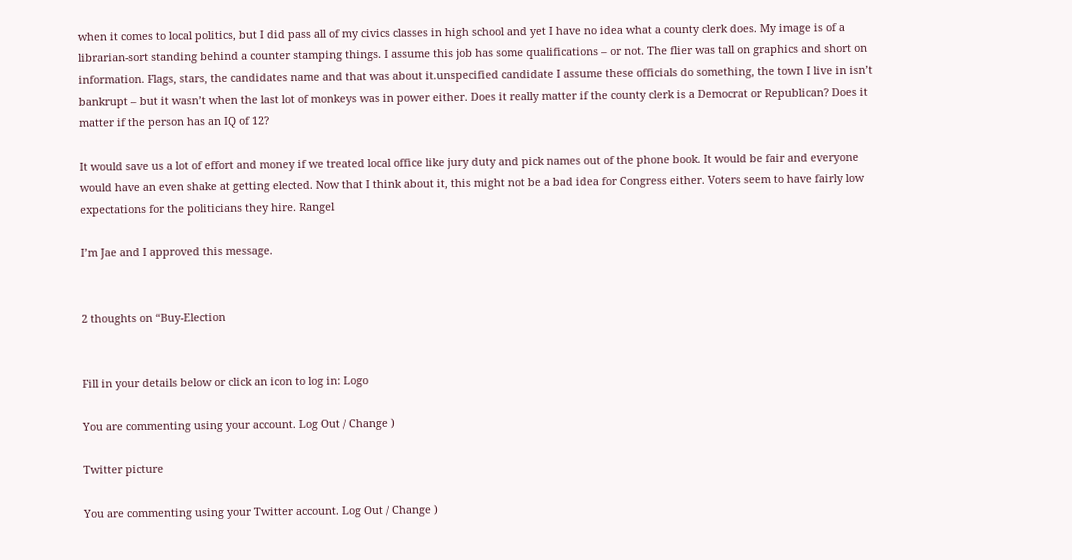when it comes to local politics, but I did pass all of my civics classes in high school and yet I have no idea what a county clerk does. My image is of a librarian-sort standing behind a counter stamping things. I assume this job has some qualifications – or not. The flier was tall on graphics and short on information. Flags, stars, the candidates name and that was about it.unspecified candidate I assume these officials do something, the town I live in isn’t bankrupt – but it wasn’t when the last lot of monkeys was in power either. Does it really matter if the county clerk is a Democrat or Republican? Does it matter if the person has an IQ of 12?

It would save us a lot of effort and money if we treated local office like jury duty and pick names out of the phone book. It would be fair and everyone would have an even shake at getting elected. Now that I think about it, this might not be a bad idea for Congress either. Voters seem to have fairly low expectations for the politicians they hire. Rangel

I’m Jae and I approved this message.


2 thoughts on “Buy-Election


Fill in your details below or click an icon to log in: Logo

You are commenting using your account. Log Out / Change )

Twitter picture

You are commenting using your Twitter account. Log Out / Change )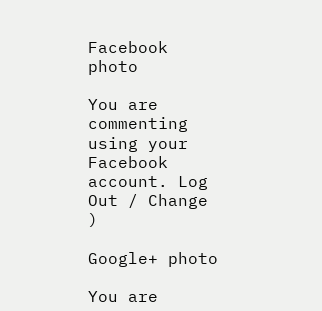Facebook photo

You are commenting using your Facebook account. Log Out / Change )

Google+ photo

You are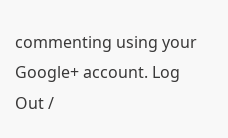commenting using your Google+ account. Log Out /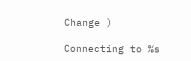Change )

Connecting to %s